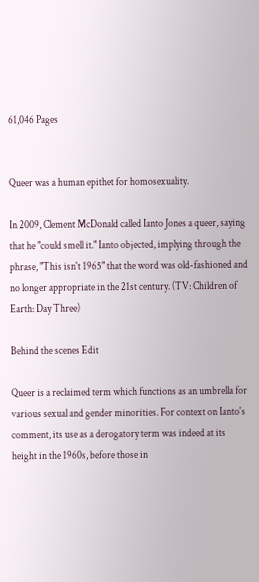61,046 Pages


Queer was a human epithet for homosexuality.

In 2009, Clement McDonald called Ianto Jones a queer, saying that he "could smell it." Ianto objected, implying through the phrase, "This isn't 1965" that the word was old-fashioned and no longer appropriate in the 21st century. (TV: Children of Earth: Day Three)

Behind the scenes Edit

Queer is a reclaimed term which functions as an umbrella for various sexual and gender minorities. For context on Ianto's comment, its use as a derogatory term was indeed at its height in the 1960s, before those in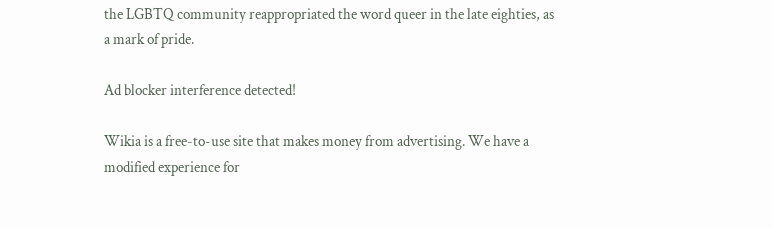the LGBTQ community reappropriated the word queer in the late eighties, as a mark of pride.

Ad blocker interference detected!

Wikia is a free-to-use site that makes money from advertising. We have a modified experience for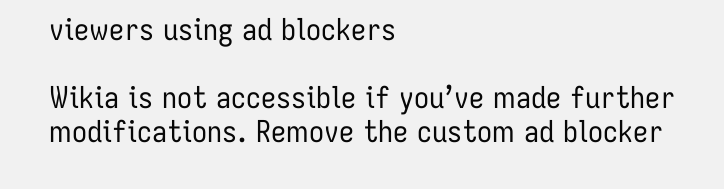viewers using ad blockers

Wikia is not accessible if you’ve made further modifications. Remove the custom ad blocker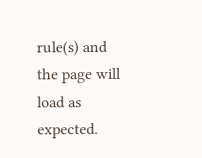rule(s) and the page will load as expected.